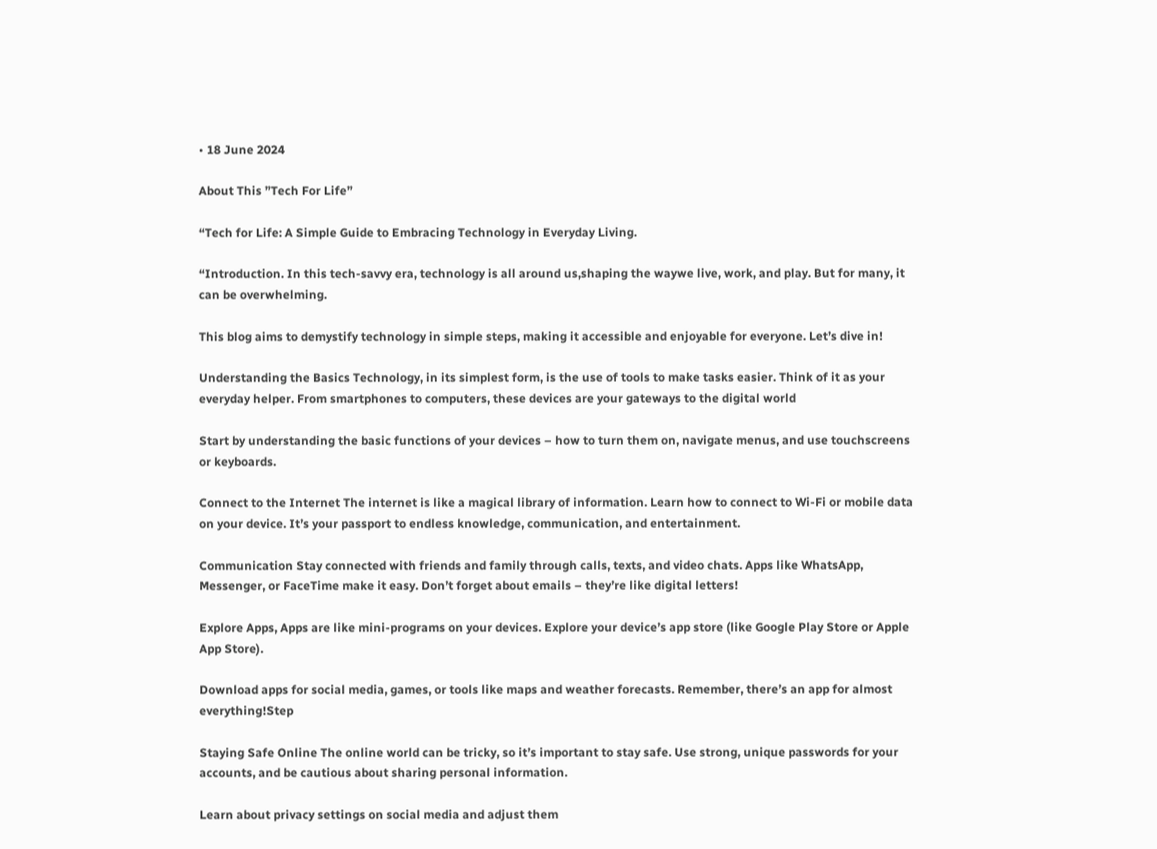• 18 June 2024

About This ”Tech For Life”

“Tech for Life: A Simple Guide to Embracing Technology in Everyday Living.

“Introduction. In this tech-savvy era, technology is all around us,shaping the waywe live, work, and play. But for many, it can be overwhelming.

This blog aims to demystify technology in simple steps, making it accessible and enjoyable for everyone. Let’s dive in!

Understanding the Basics Technology, in its simplest form, is the use of tools to make tasks easier. Think of it as your everyday helper. From smartphones to computers, these devices are your gateways to the digital world

Start by understanding the basic functions of your devices – how to turn them on, navigate menus, and use touchscreens or keyboards.

Connect to the Internet The internet is like a magical library of information. Learn how to connect to Wi-Fi or mobile data on your device. It’s your passport to endless knowledge, communication, and entertainment.

Communication Stay connected with friends and family through calls, texts, and video chats. Apps like WhatsApp, Messenger, or FaceTime make it easy. Don’t forget about emails – they’re like digital letters!

Explore Apps, Apps are like mini-programs on your devices. Explore your device’s app store (like Google Play Store or Apple App Store).

Download apps for social media, games, or tools like maps and weather forecasts. Remember, there’s an app for almost everything!Step

Staying Safe Online The online world can be tricky, so it’s important to stay safe. Use strong, unique passwords for your accounts, and be cautious about sharing personal information.

Learn about privacy settings on social media and adjust them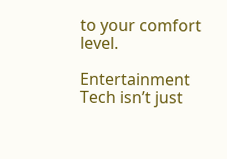to your comfort level.

Entertainment Tech isn’t just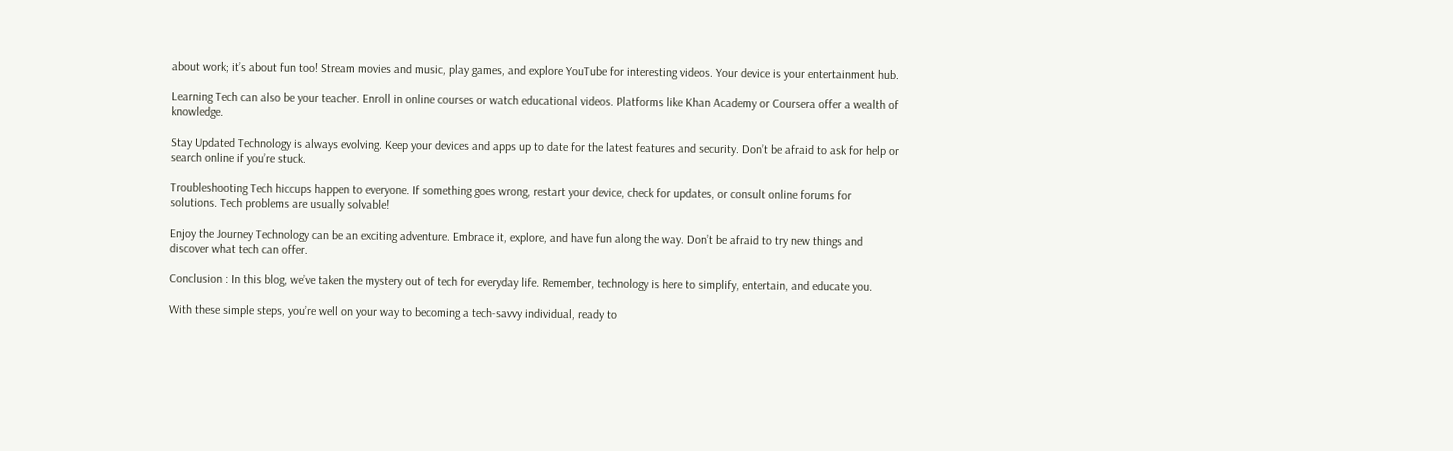about work; it’s about fun too! Stream movies and music, play games, and explore YouTube for interesting videos. Your device is your entertainment hub.

Learning Tech can also be your teacher. Enroll in online courses or watch educational videos. Platforms like Khan Academy or Coursera offer a wealth of knowledge.

Stay Updated Technology is always evolving. Keep your devices and apps up to date for the latest features and security. Don’t be afraid to ask for help or search online if you’re stuck.

Troubleshooting Tech hiccups happen to everyone. If something goes wrong, restart your device, check for updates, or consult online forums for solutions. Tech problems are usually solvable!

Enjoy the Journey Technology can be an exciting adventure. Embrace it, explore, and have fun along the way. Don’t be afraid to try new things and discover what tech can offer.

Conclusion : In this blog, we’ve taken the mystery out of tech for everyday life. Remember, technology is here to simplify, entertain, and educate you.

With these simple steps, you’re well on your way to becoming a tech-savvy individual, ready to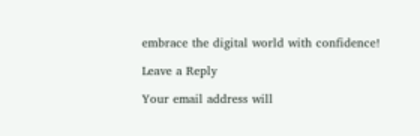embrace the digital world with confidence!

Leave a Reply

Your email address will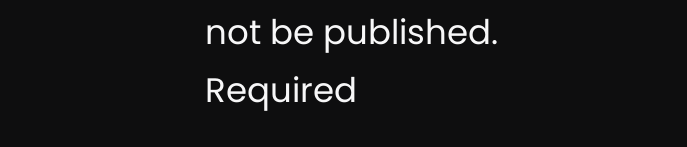not be published. Required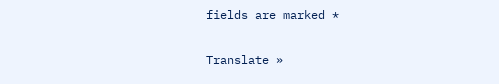fields are marked *

Translate »